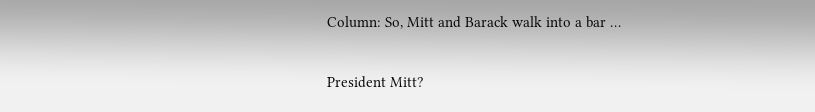Column: So, Mitt and Barack walk into a bar …

President Mitt?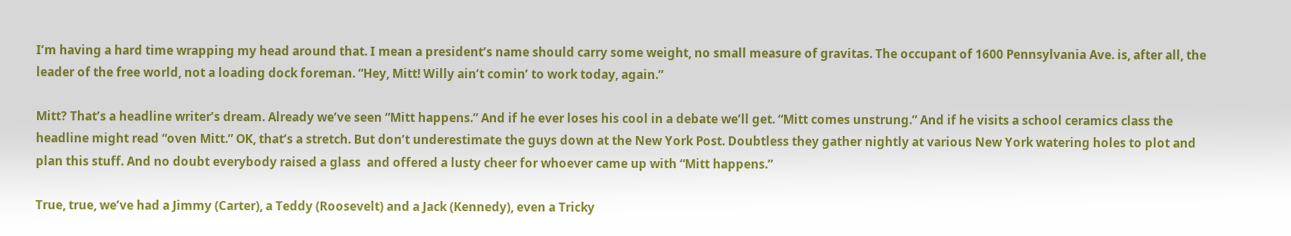I’m having a hard time wrapping my head around that. I mean a president’s name should carry some weight, no small measure of gravitas. The occupant of 1600 Pennsylvania Ave. is, after all, the leader of the free world, not a loading dock foreman. “Hey, Mitt! Willy ain’t comin’ to work today, again.”

Mitt? That’s a headline writer’s dream. Already we’ve seen “Mitt happens.” And if he ever loses his cool in a debate we’ll get. “Mitt comes unstrung.” And if he visits a school ceramics class the headline might read “oven Mitt.” OK, that’s a stretch. But don’t underestimate the guys down at the New York Post. Doubtless they gather nightly at various New York watering holes to plot and plan this stuff. And no doubt everybody raised a glass  and offered a lusty cheer for whoever came up with “Mitt happens.”

True, true, we’ve had a Jimmy (Carter), a Teddy (Roosevelt) and a Jack (Kennedy), even a Tricky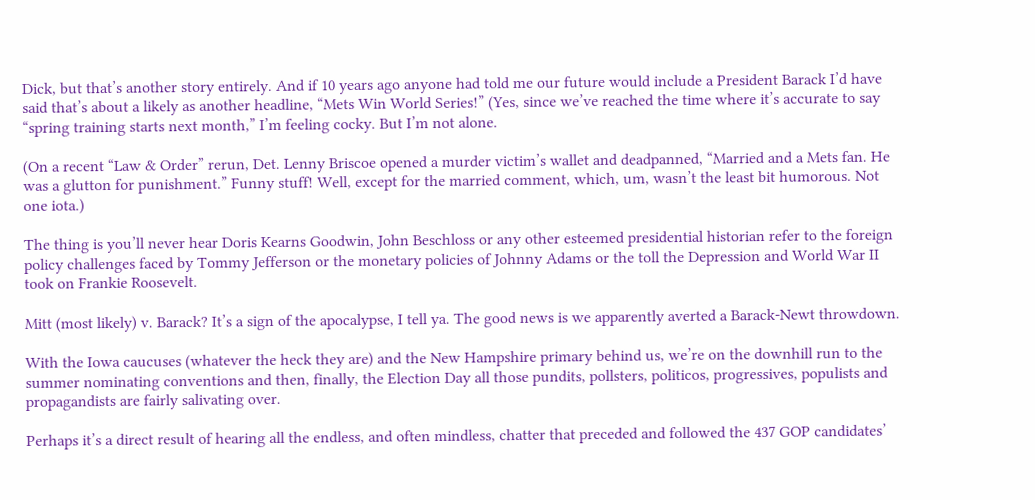Dick, but that’s another story entirely. And if 10 years ago anyone had told me our future would include a President Barack I’d have said that’s about a likely as another headline, “Mets Win World Series!” (Yes, since we’ve reached the time where it’s accurate to say “spring training starts next month,” I’m feeling cocky. But I’m not alone.

(On a recent “Law & Order” rerun, Det. Lenny Briscoe opened a murder victim’s wallet and deadpanned, “Married and a Mets fan. He was a glutton for punishment.” Funny stuff! Well, except for the married comment, which, um, wasn’t the least bit humorous. Not one iota.)

The thing is you’ll never hear Doris Kearns Goodwin, John Beschloss or any other esteemed presidential historian refer to the foreign policy challenges faced by Tommy Jefferson or the monetary policies of Johnny Adams or the toll the Depression and World War II took on Frankie Roosevelt.

Mitt (most likely) v. Barack? It’s a sign of the apocalypse, I tell ya. The good news is we apparently averted a Barack-Newt throwdown.

With the Iowa caucuses (whatever the heck they are) and the New Hampshire primary behind us, we’re on the downhill run to the summer nominating conventions and then, finally, the Election Day all those pundits, pollsters, politicos, progressives, populists and propagandists are fairly salivating over.

Perhaps it’s a direct result of hearing all the endless, and often mindless, chatter that preceded and followed the 437 GOP candidates’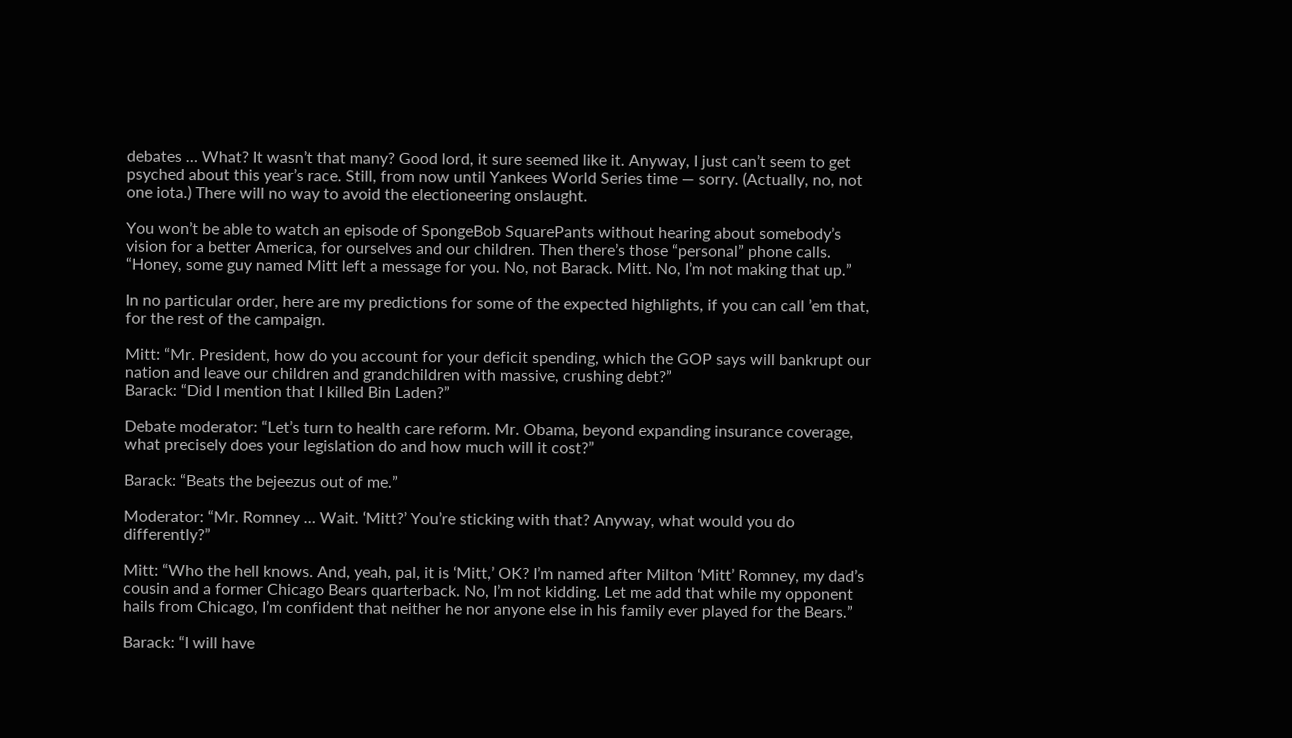debates … What? It wasn’t that many? Good lord, it sure seemed like it. Anyway, I just can’t seem to get psyched about this year’s race. Still, from now until Yankees World Series time — sorry. (Actually, no, not one iota.) There will no way to avoid the electioneering onslaught.

You won’t be able to watch an episode of SpongeBob SquarePants without hearing about somebody’s vision for a better America, for ourselves and our children. Then there’s those “personal” phone calls. “Honey, some guy named Mitt left a message for you. No, not Barack. Mitt. No, I’m not making that up.”

In no particular order, here are my predictions for some of the expected highlights, if you can call ’em that, for the rest of the campaign.

Mitt: “Mr. President, how do you account for your deficit spending, which the GOP says will bankrupt our nation and leave our children and grandchildren with massive, crushing debt?”
Barack: “Did I mention that I killed Bin Laden?”

Debate moderator: “Let’s turn to health care reform. Mr. Obama, beyond expanding insurance coverage, what precisely does your legislation do and how much will it cost?”

Barack: “Beats the bejeezus out of me.”

Moderator: “Mr. Romney … Wait. ‘Mitt?’ You’re sticking with that? Anyway, what would you do differently?”

Mitt: “Who the hell knows. And, yeah, pal, it is ‘Mitt,’ OK? I’m named after Milton ‘Mitt’ Romney, my dad’s cousin and a former Chicago Bears quarterback. No, I’m not kidding. Let me add that while my opponent hails from Chicago, I’m confident that neither he nor anyone else in his family ever played for the Bears.”

Barack: “I will have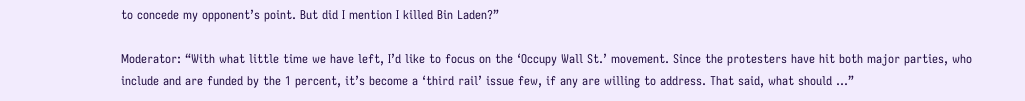to concede my opponent’s point. But did I mention I killed Bin Laden?”

Moderator: “With what little time we have left, I’d like to focus on the ‘Occupy Wall St.’ movement. Since the protesters have hit both major parties, who include and are funded by the 1 percent, it’s become a ‘third rail’ issue few, if any are willing to address. That said, what should …”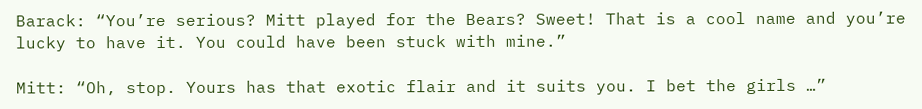Barack: “You’re serious? Mitt played for the Bears? Sweet! That is a cool name and you’re lucky to have it. You could have been stuck with mine.”

Mitt: “Oh, stop. Yours has that exotic flair and it suits you. I bet the girls …”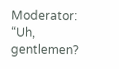Moderator: “Uh, gentlemen?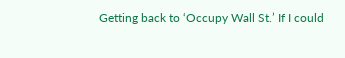Getting back to ‘Occupy Wall St.’ If I could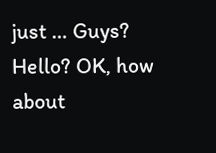just … Guys? Hello? OK, how about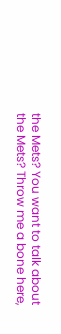the Mets? You want to talk about the Mets? Throw me a bone here,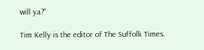will ya?”

Tim Kelly is the editor of The Suffolk Times.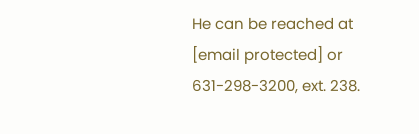He can be reached at [email protected] or 631-298-3200, ext. 238.